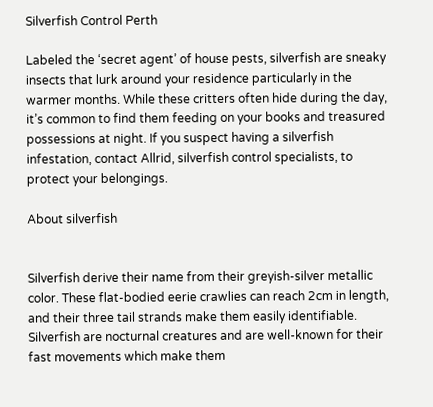Silverfish Control Perth

Labeled the ‘secret agent’ of house pests, silverfish are sneaky insects that lurk around your residence particularly in the warmer months. While these critters often hide during the day, it’s common to find them feeding on your books and treasured possessions at night. If you suspect having a silverfish infestation, contact Allrid, silverfish control specialists, to protect your belongings.

About silverfish


Silverfish derive their name from their greyish-silver metallic color. These flat-bodied eerie crawlies can reach 2cm in length, and their three tail strands make them easily identifiable. Silverfish are nocturnal creatures and are well-known for their fast movements which make them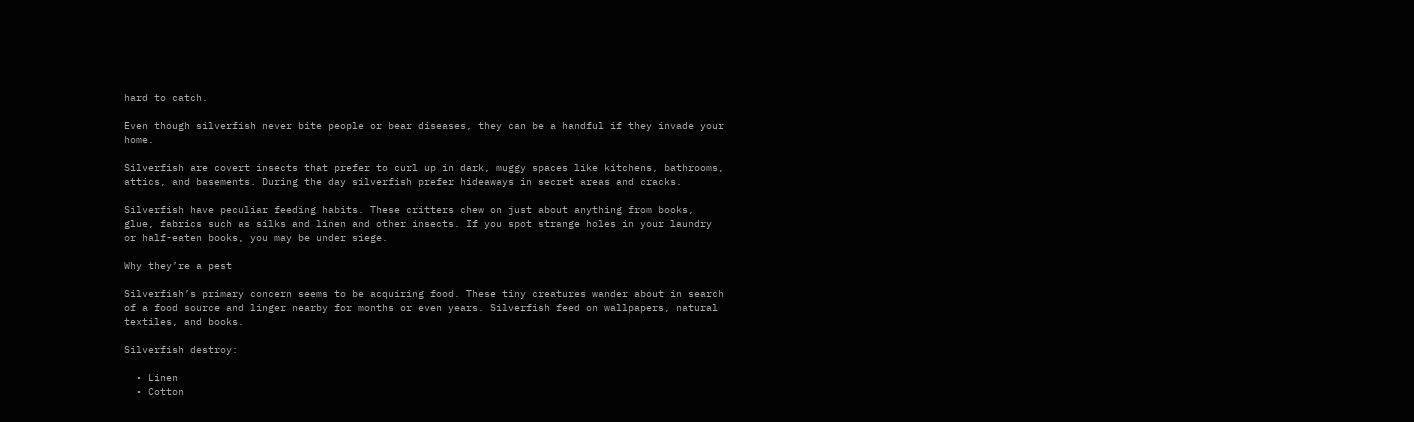hard to catch.

Even though silverfish never bite people or bear diseases, they can be a handful if they invade your home.

Silverfish are covert insects that prefer to curl up in dark, muggy spaces like kitchens, bathrooms, attics, and basements. During the day silverfish prefer hideaways in secret areas and cracks.

Silverfish have peculiar feeding habits. These critters chew on just about anything from books, glue, fabrics such as silks and linen and other insects. If you spot strange holes in your laundry or half-eaten books, you may be under siege.

Why they’re a pest

Silverfish’s primary concern seems to be acquiring food. These tiny creatures wander about in search of a food source and linger nearby for months or even years. Silverfish feed on wallpapers, natural textiles, and books.

Silverfish destroy:

  • Linen
  • Cotton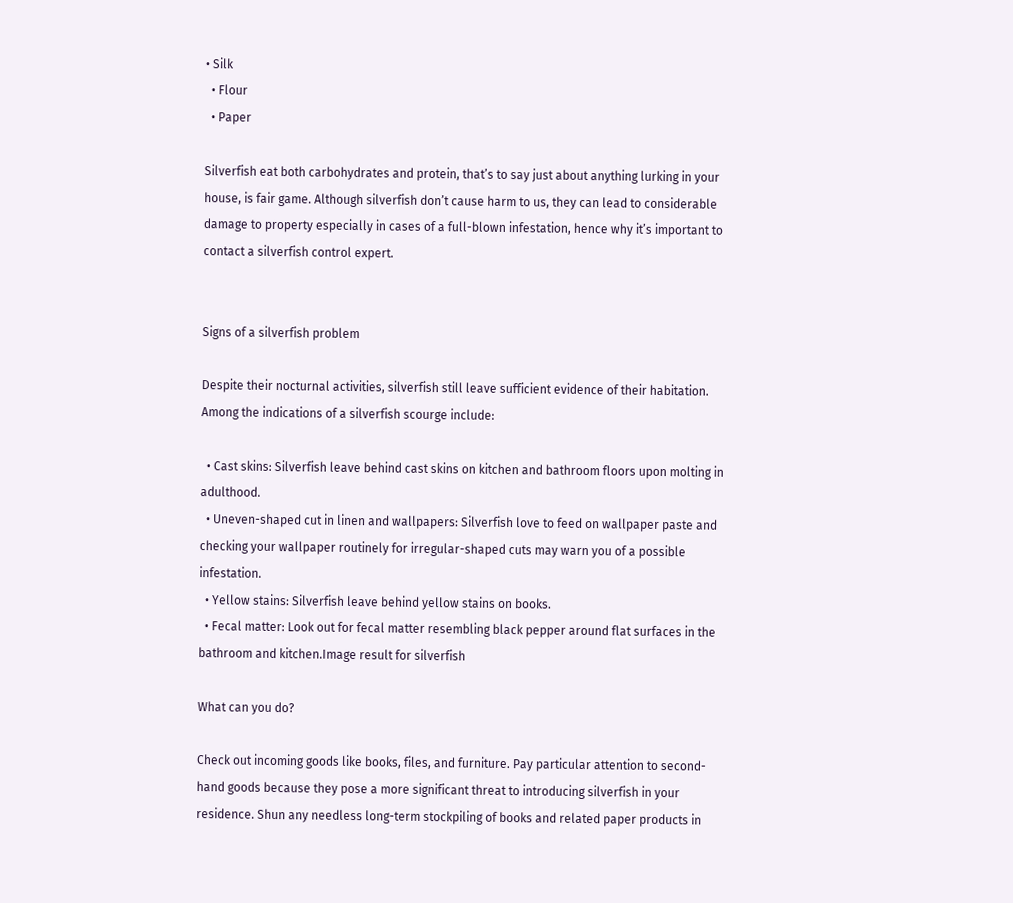• Silk
  • Flour
  • Paper

Silverfish eat both carbohydrates and protein, that’s to say just about anything lurking in your house, is fair game. Although silverfish don’t cause harm to us, they can lead to considerable damage to property especially in cases of a full-blown infestation, hence why it’s important to contact a silverfish control expert.


Signs of a silverfish problem

Despite their nocturnal activities, silverfish still leave sufficient evidence of their habitation. Among the indications of a silverfish scourge include:

  • Cast skins: Silverfish leave behind cast skins on kitchen and bathroom floors upon molting in adulthood.
  • Uneven-shaped cut in linen and wallpapers: Silverfish love to feed on wallpaper paste and checking your wallpaper routinely for irregular-shaped cuts may warn you of a possible infestation.
  • Yellow stains: Silverfish leave behind yellow stains on books.
  • Fecal matter: Look out for fecal matter resembling black pepper around flat surfaces in the bathroom and kitchen.Image result for silverfish

What can you do?

Check out incoming goods like books, files, and furniture. Pay particular attention to second-hand goods because they pose a more significant threat to introducing silverfish in your residence. Shun any needless long-term stockpiling of books and related paper products in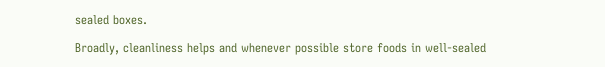sealed boxes.

Broadly, cleanliness helps and whenever possible store foods in well-sealed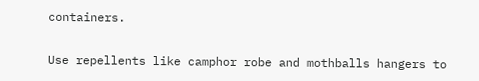containers.

Use repellents like camphor robe and mothballs hangers to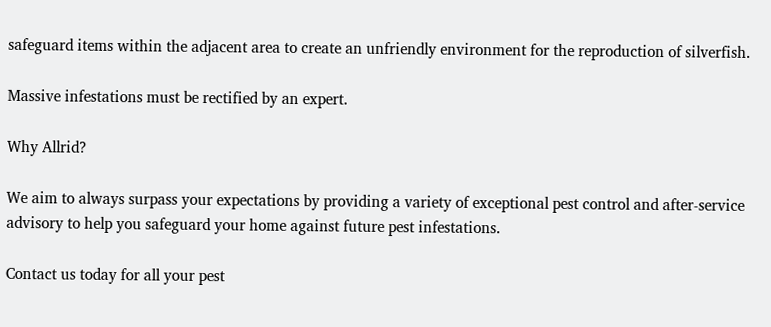safeguard items within the adjacent area to create an unfriendly environment for the reproduction of silverfish.

Massive infestations must be rectified by an expert.

Why Allrid?

We aim to always surpass your expectations by providing a variety of exceptional pest control and after-service advisory to help you safeguard your home against future pest infestations.

Contact us today for all your pest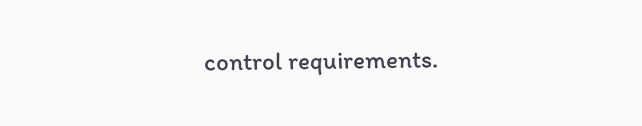control requirements.